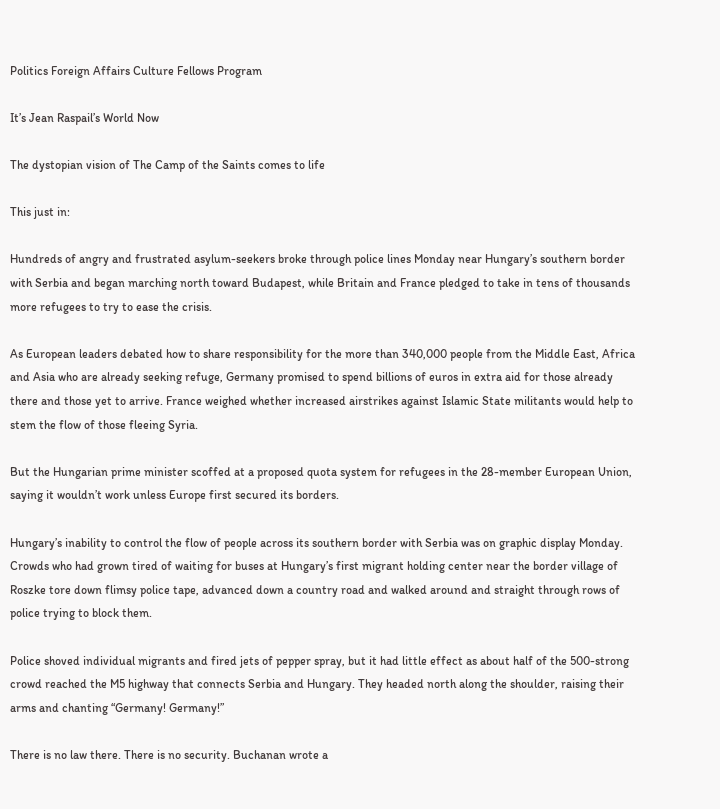Politics Foreign Affairs Culture Fellows Program

It’s Jean Raspail’s World Now

The dystopian vision of The Camp of the Saints comes to life

This just in:

Hundreds of angry and frustrated asylum-seekers broke through police lines Monday near Hungary’s southern border with Serbia and began marching north toward Budapest, while Britain and France pledged to take in tens of thousands more refugees to try to ease the crisis.

As European leaders debated how to share responsibility for the more than 340,000 people from the Middle East, Africa and Asia who are already seeking refuge, Germany promised to spend billions of euros in extra aid for those already there and those yet to arrive. France weighed whether increased airstrikes against Islamic State militants would help to stem the flow of those fleeing Syria.

But the Hungarian prime minister scoffed at a proposed quota system for refugees in the 28-member European Union, saying it wouldn’t work unless Europe first secured its borders.

Hungary’s inability to control the flow of people across its southern border with Serbia was on graphic display Monday. Crowds who had grown tired of waiting for buses at Hungary’s first migrant holding center near the border village of Roszke tore down flimsy police tape, advanced down a country road and walked around and straight through rows of police trying to block them.

Police shoved individual migrants and fired jets of pepper spray, but it had little effect as about half of the 500-strong crowd reached the M5 highway that connects Serbia and Hungary. They headed north along the shoulder, raising their arms and chanting “Germany! Germany!”

There is no law there. There is no security. Buchanan wrote a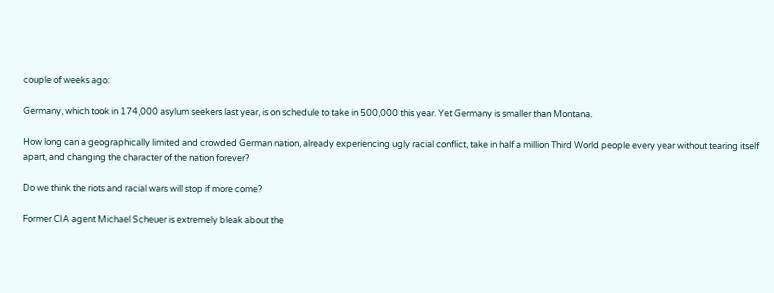couple of weeks ago:

Germany, which took in 174,000 asylum seekers last year, is on schedule to take in 500,000 this year. Yet Germany is smaller than Montana.

How long can a geographically limited and crowded German nation, already experiencing ugly racial conflict, take in half a million Third World people every year without tearing itself apart, and changing the character of the nation forever?

Do we think the riots and racial wars will stop if more come?

Former CIA agent Michael Scheuer is extremely bleak about the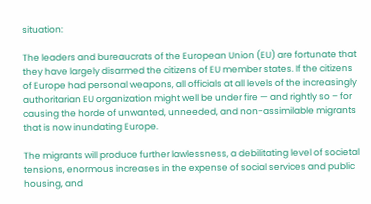situation:

The leaders and bureaucrats of the European Union (EU) are fortunate that they have largely disarmed the citizens of EU member states. If the citizens of Europe had personal weapons, all officials at all levels of the increasingly authoritarian EU organization might well be under fire — and rightly so – for causing the horde of unwanted, unneeded, and non-assimilable migrants that is now inundating Europe.

The migrants will produce further lawlessness, a debilitating level of societal tensions, enormous increases in the expense of social services and public housing, and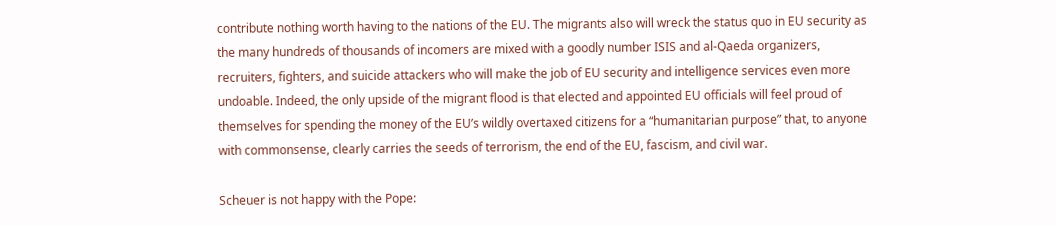contribute nothing worth having to the nations of the EU. The migrants also will wreck the status quo in EU security as the many hundreds of thousands of incomers are mixed with a goodly number ISIS and al-Qaeda organizers, recruiters, fighters, and suicide attackers who will make the job of EU security and intelligence services even more undoable. Indeed, the only upside of the migrant flood is that elected and appointed EU officials will feel proud of themselves for spending the money of the EU’s wildly overtaxed citizens for a “humanitarian purpose” that, to anyone with commonsense, clearly carries the seeds of terrorism, the end of the EU, fascism, and civil war.

Scheuer is not happy with the Pope: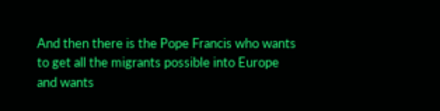And then there is the Pope Francis who wants to get all the migrants possible into Europe and wants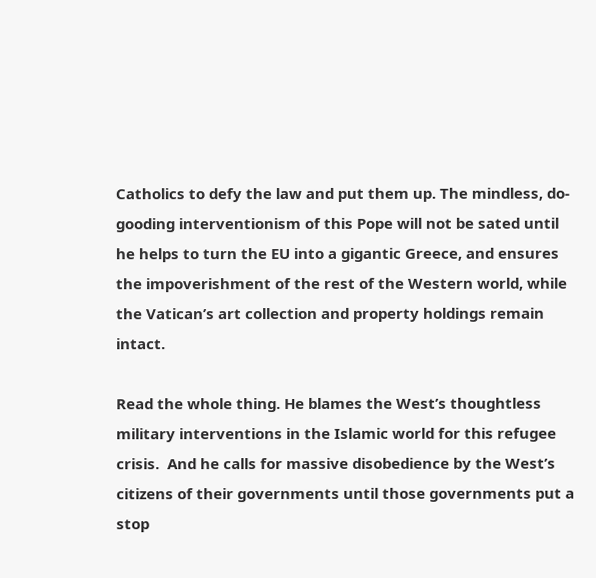Catholics to defy the law and put them up. The mindless, do-gooding interventionism of this Pope will not be sated until he helps to turn the EU into a gigantic Greece, and ensures the impoverishment of the rest of the Western world, while the Vatican’s art collection and property holdings remain intact.

Read the whole thing. He blames the West’s thoughtless military interventions in the Islamic world for this refugee crisis.  And he calls for massive disobedience by the West’s citizens of their governments until those governments put a stop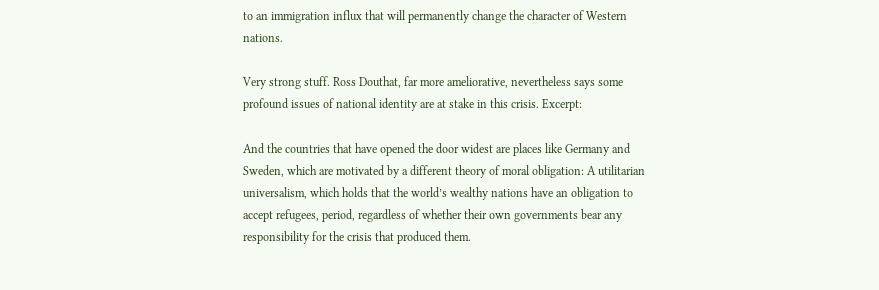to an immigration influx that will permanently change the character of Western nations.

Very strong stuff. Ross Douthat, far more ameliorative, nevertheless says some profound issues of national identity are at stake in this crisis. Excerpt:

And the countries that have opened the door widest are places like Germany and Sweden, which are motivated by a different theory of moral obligation: A utilitarian universalism, which holds that the world’s wealthy nations have an obligation to accept refugees, period, regardless of whether their own governments bear any responsibility for the crisis that produced them.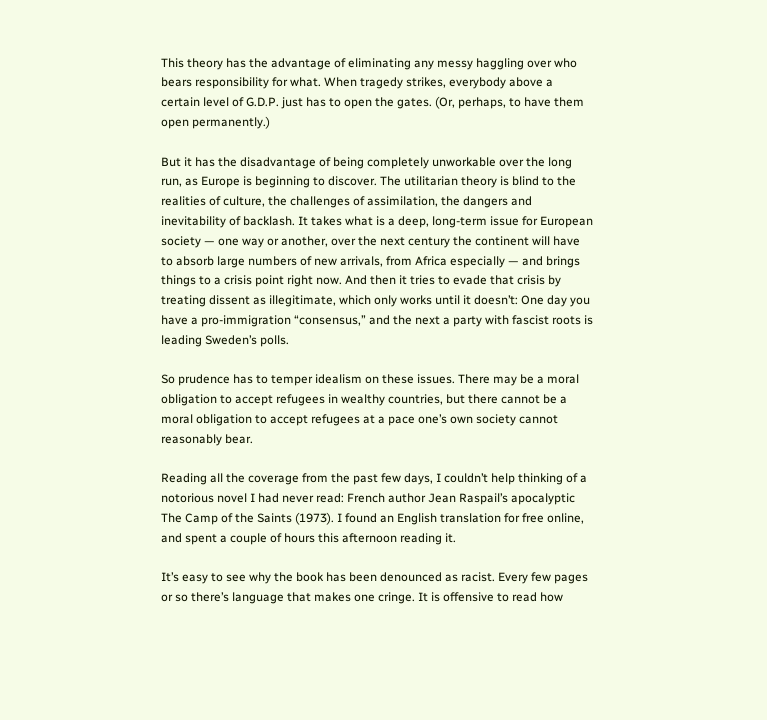This theory has the advantage of eliminating any messy haggling over who bears responsibility for what. When tragedy strikes, everybody above a certain level of G.D.P. just has to open the gates. (Or, perhaps, to have them open permanently.)

But it has the disadvantage of being completely unworkable over the long run, as Europe is beginning to discover. The utilitarian theory is blind to the realities of culture, the challenges of assimilation, the dangers and inevitability of backlash. It takes what is a deep, long-term issue for European society — one way or another, over the next century the continent will have to absorb large numbers of new arrivals, from Africa especially — and brings things to a crisis point right now. And then it tries to evade that crisis by treating dissent as illegitimate, which only works until it doesn’t: One day you have a pro-immigration “consensus,” and the next a party with fascist roots is leading Sweden’s polls.

So prudence has to temper idealism on these issues. There may be a moral obligation to accept refugees in wealthy countries, but there cannot be a moral obligation to accept refugees at a pace one’s own society cannot reasonably bear.

Reading all the coverage from the past few days, I couldn’t help thinking of a notorious novel I had never read: French author Jean Raspail’s apocalyptic The Camp of the Saints (1973). I found an English translation for free online, and spent a couple of hours this afternoon reading it.

It’s easy to see why the book has been denounced as racist. Every few pages or so there’s language that makes one cringe. It is offensive to read how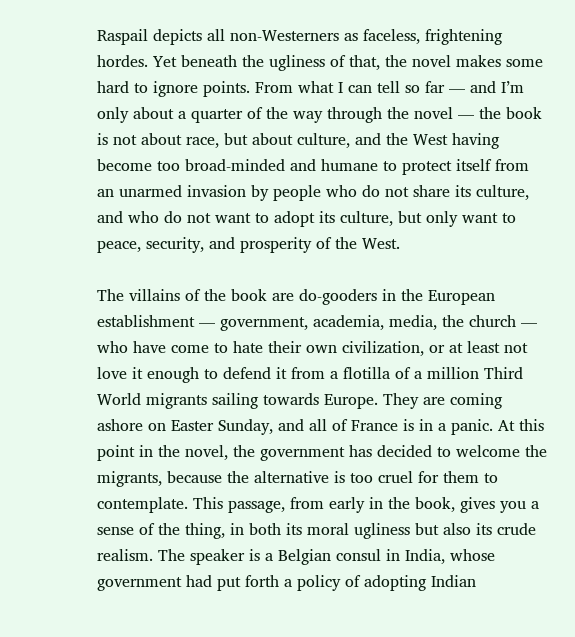Raspail depicts all non-Westerners as faceless, frightening hordes. Yet beneath the ugliness of that, the novel makes some hard to ignore points. From what I can tell so far — and I’m only about a quarter of the way through the novel — the book is not about race, but about culture, and the West having become too broad-minded and humane to protect itself from an unarmed invasion by people who do not share its culture, and who do not want to adopt its culture, but only want to peace, security, and prosperity of the West.

The villains of the book are do-gooders in the European establishment — government, academia, media, the church — who have come to hate their own civilization, or at least not love it enough to defend it from a flotilla of a million Third World migrants sailing towards Europe. They are coming ashore on Easter Sunday, and all of France is in a panic. At this point in the novel, the government has decided to welcome the migrants, because the alternative is too cruel for them to contemplate. This passage, from early in the book, gives you a sense of the thing, in both its moral ugliness but also its crude realism. The speaker is a Belgian consul in India, whose government had put forth a policy of adopting Indian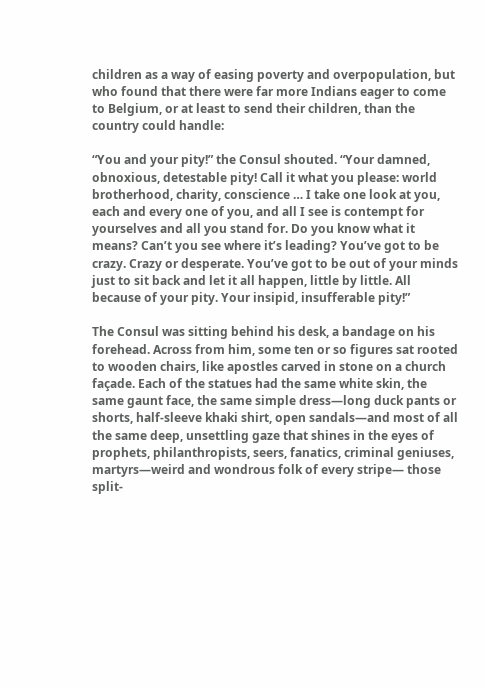children as a way of easing poverty and overpopulation, but who found that there were far more Indians eager to come to Belgium, or at least to send their children, than the country could handle:

“You and your pity!” the Consul shouted. “Your damned, obnoxious, detestable pity! Call it what you please: world brotherhood, charity, conscience … I take one look at you, each and every one of you, and all I see is contempt for yourselves and all you stand for. Do you know what it means? Can’t you see where it’s leading? You’ve got to be crazy. Crazy or desperate. You’ve got to be out of your minds just to sit back and let it all happen, little by little. All because of your pity. Your insipid, insufferable pity!”

The Consul was sitting behind his desk, a bandage on his forehead. Across from him, some ten or so figures sat rooted to wooden chairs, like apostles carved in stone on a church façade. Each of the statues had the same white skin, the same gaunt face, the same simple dress—long duck pants or shorts, half-sleeve khaki shirt, open sandals—and most of all the same deep, unsettling gaze that shines in the eyes of prophets, philanthropists, seers, fanatics, criminal geniuses, martyrs—weird and wondrous folk of every stripe— those split-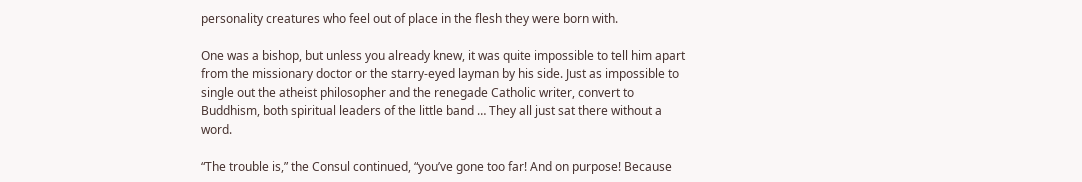personality creatures who feel out of place in the flesh they were born with.

One was a bishop, but unless you already knew, it was quite impossible to tell him apart from the missionary doctor or the starry-eyed layman by his side. Just as impossible to single out the atheist philosopher and the renegade Catholic writer, convert to Buddhism, both spiritual leaders of the little band … They all just sat there without a word.

“The trouble is,” the Consul continued, “you’ve gone too far! And on purpose! Because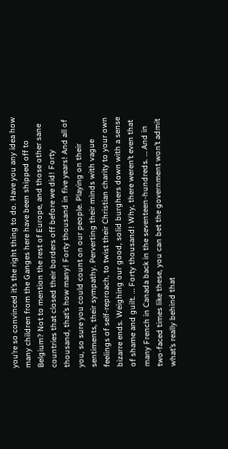you’re so convinced it’s the right thing to do. Have you any idea how many children from the Ganges here have been shipped off to Belgium? Not to mention the rest of Europe, and those other sane countries that closed their borders off before we did! Forty thousand, that’s how many! Forty thousand in five years! And all of you, so sure you could count on our people. Playing on their sentiments, their sympathy. Perverting their minds with vague feelings of self-reproach, to twist their Christian charity to your own bizarre ends. Weighing our good, solid burghers down with a sense of shame and guilt. … Forty thousand! Why, there weren’t even that many French in Canada back in the seventeen-hundreds. … And in two-faced times like these, you can bet the government won’t admit what’s really behind that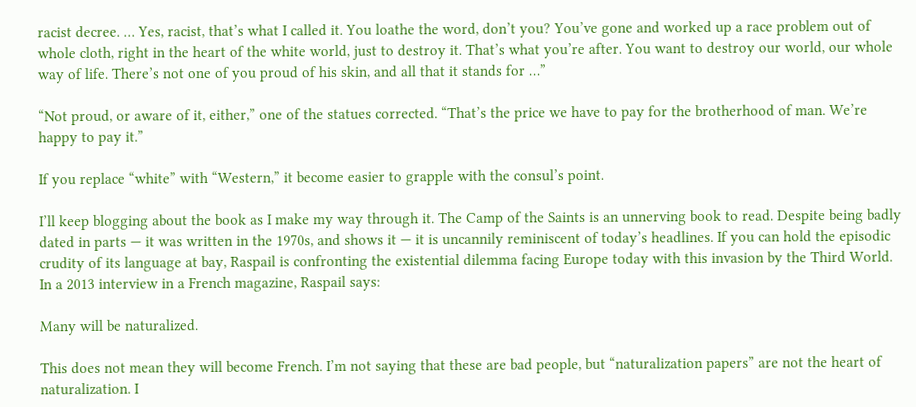racist decree. … Yes, racist, that’s what I called it. You loathe the word, don’t you? You’ve gone and worked up a race problem out of whole cloth, right in the heart of the white world, just to destroy it. That’s what you’re after. You want to destroy our world, our whole way of life. There’s not one of you proud of his skin, and all that it stands for …”

“Not proud, or aware of it, either,” one of the statues corrected. “That’s the price we have to pay for the brotherhood of man. We’re happy to pay it.”

If you replace “white” with “Western,” it become easier to grapple with the consul’s point.

I’ll keep blogging about the book as I make my way through it. The Camp of the Saints is an unnerving book to read. Despite being badly dated in parts — it was written in the 1970s, and shows it — it is uncannily reminiscent of today’s headlines. If you can hold the episodic crudity of its language at bay, Raspail is confronting the existential dilemma facing Europe today with this invasion by the Third World. In a 2013 interview in a French magazine, Raspail says:

Many will be naturalized.

This does not mean they will become French. I’m not saying that these are bad people, but “naturalization papers” are not the heart of naturalization. I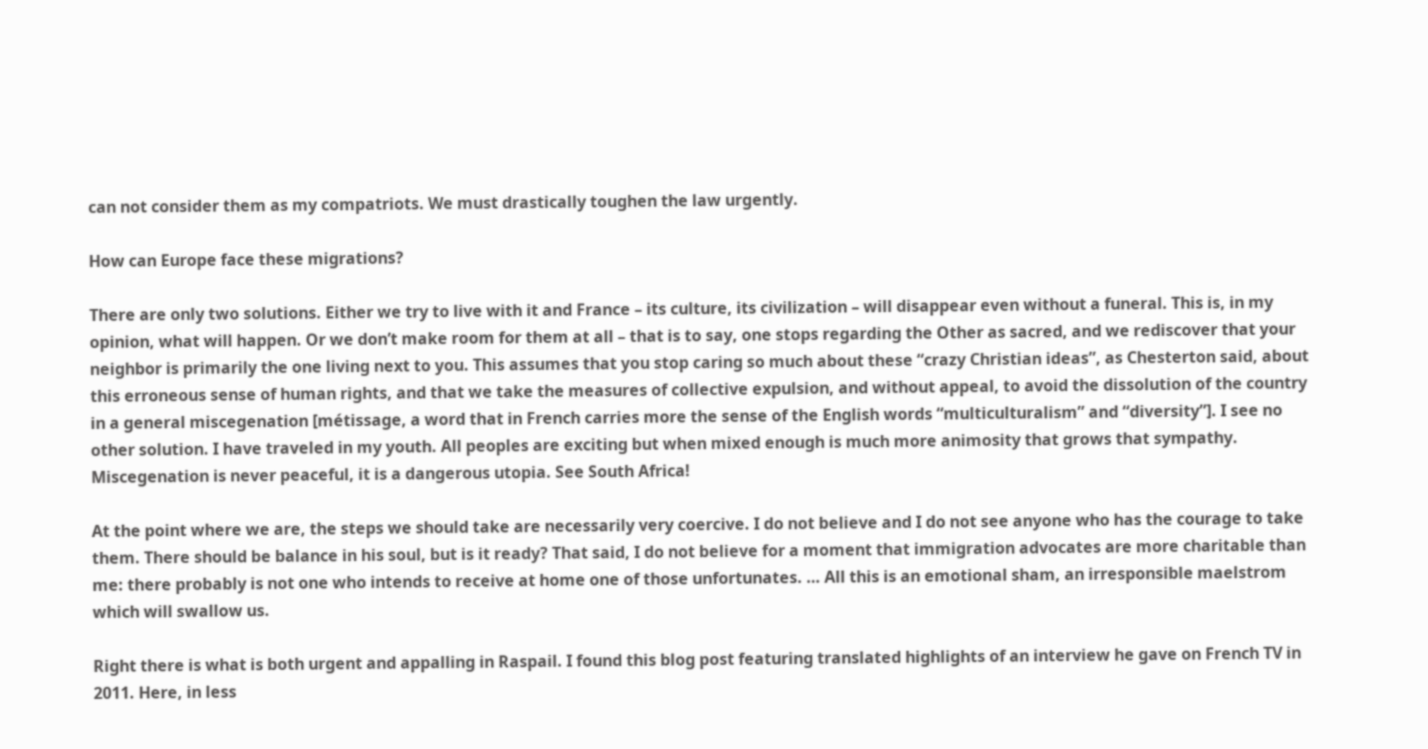can not consider them as my compatriots. We must drastically toughen the law urgently.

How can Europe face these migrations?

There are only two solutions. Either we try to live with it and France – its culture, its civilization – will disappear even without a funeral. This is, in my opinion, what will happen. Or we don’t make room for them at all – that is to say, one stops regarding the Other as sacred, and we rediscover that your neighbor is primarily the one living next to you. This assumes that you stop caring so much about these “crazy Christian ideas”, as Chesterton said, about this erroneous sense of human rights, and that we take the measures of collective expulsion, and without appeal, to avoid the dissolution of the country in a general miscegenation [métissage, a word that in French carries more the sense of the English words “multiculturalism” and “diversity”]. I see no other solution. I have traveled in my youth. All peoples are exciting but when mixed enough is much more animosity that grows that sympathy. Miscegenation is never peaceful, it is a dangerous utopia. See South Africa!

At the point where we are, the steps we should take are necessarily very coercive. I do not believe and I do not see anyone who has the courage to take them. There should be balance in his soul, but is it ready? That said, I do not believe for a moment that immigration advocates are more charitable than me: there probably is not one who intends to receive at home one of those unfortunates. … All this is an emotional sham, an irresponsible maelstrom which will swallow us.

Right there is what is both urgent and appalling in Raspail. I found this blog post featuring translated highlights of an interview he gave on French TV in 2011. Here, in less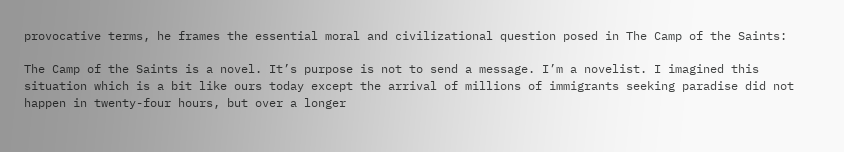provocative terms, he frames the essential moral and civilizational question posed in The Camp of the Saints:

The Camp of the Saints is a novel. It’s purpose is not to send a message. I’m a novelist. I imagined this situation which is a bit like ours today except the arrival of millions of immigrants seeking paradise did not happen in twenty-four hours, but over a longer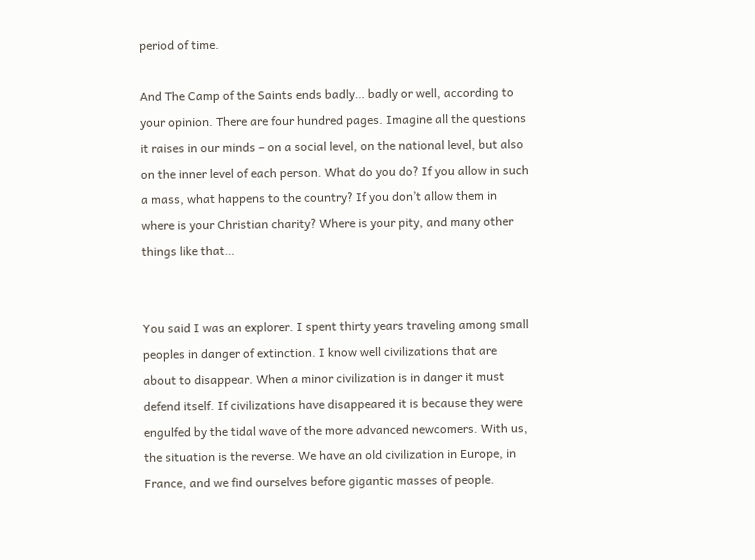period of time.

And The Camp of the Saints ends badly… badly or well, according to your opinion. There are four hundred pages. Imagine all the questions it raises in our minds – on a social level, on the national level, but also on the inner level of each person. What do you do? If you allow in such a mass, what happens to the country? If you don’t allow them in where is your Christian charity? Where is your pity, and many other things like that…


You said I was an explorer. I spent thirty years traveling among small peoples in danger of extinction. I know well civilizations that are about to disappear. When a minor civilization is in danger it must defend itself. If civilizations have disappeared it is because they were engulfed by the tidal wave of the more advanced newcomers. With us, the situation is the reverse. We have an old civilization in Europe, in France, and we find ourselves before gigantic masses of people.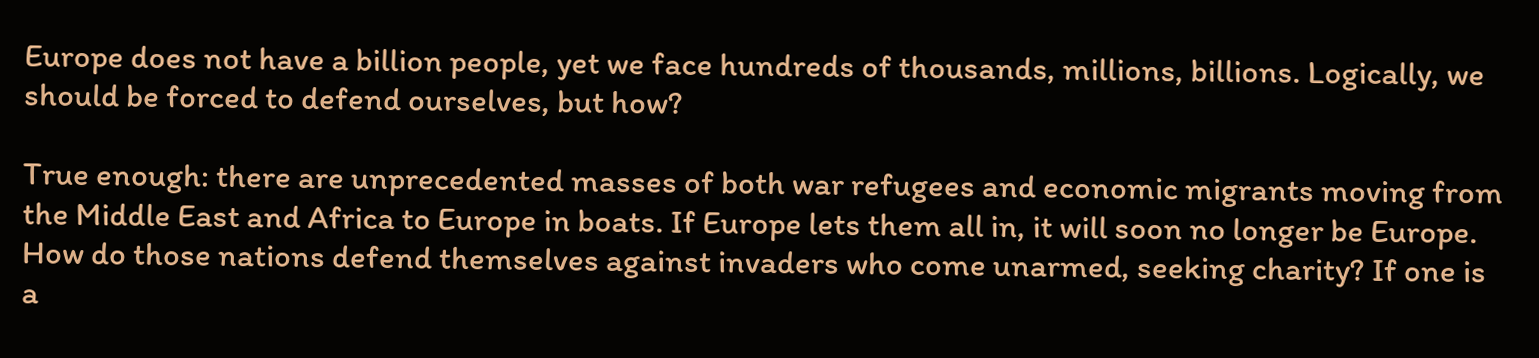Europe does not have a billion people, yet we face hundreds of thousands, millions, billions. Logically, we should be forced to defend ourselves, but how?

True enough: there are unprecedented masses of both war refugees and economic migrants moving from the Middle East and Africa to Europe in boats. If Europe lets them all in, it will soon no longer be Europe. How do those nations defend themselves against invaders who come unarmed, seeking charity? If one is a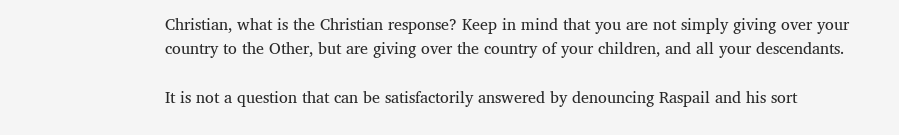Christian, what is the Christian response? Keep in mind that you are not simply giving over your country to the Other, but are giving over the country of your children, and all your descendants.

It is not a question that can be satisfactorily answered by denouncing Raspail and his sort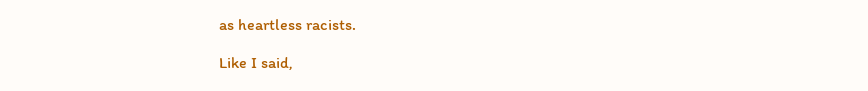as heartless racists.

Like I said,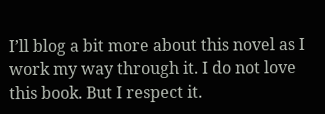I’ll blog a bit more about this novel as I work my way through it. I do not love this book. But I respect it.